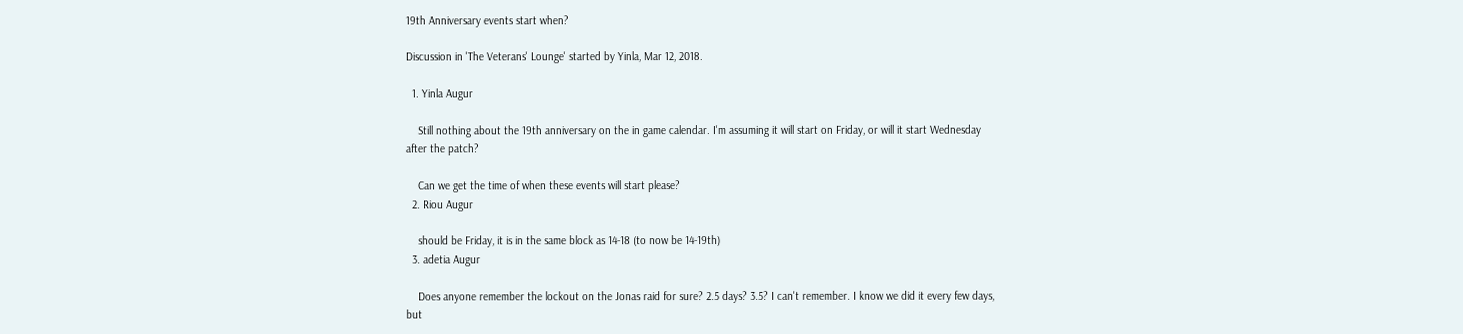19th Anniversary events start when?

Discussion in 'The Veterans' Lounge' started by Yinla, Mar 12, 2018.

  1. Yinla Augur

    Still nothing about the 19th anniversary on the in game calendar. I'm assuming it will start on Friday, or will it start Wednesday after the patch?

    Can we get the time of when these events will start please?
  2. Riou Augur

    should be Friday, it is in the same block as 14-18 (to now be 14-19th)
  3. adetia Augur

    Does anyone remember the lockout on the Jonas raid for sure? 2.5 days? 3.5? I can't remember. I know we did it every few days, but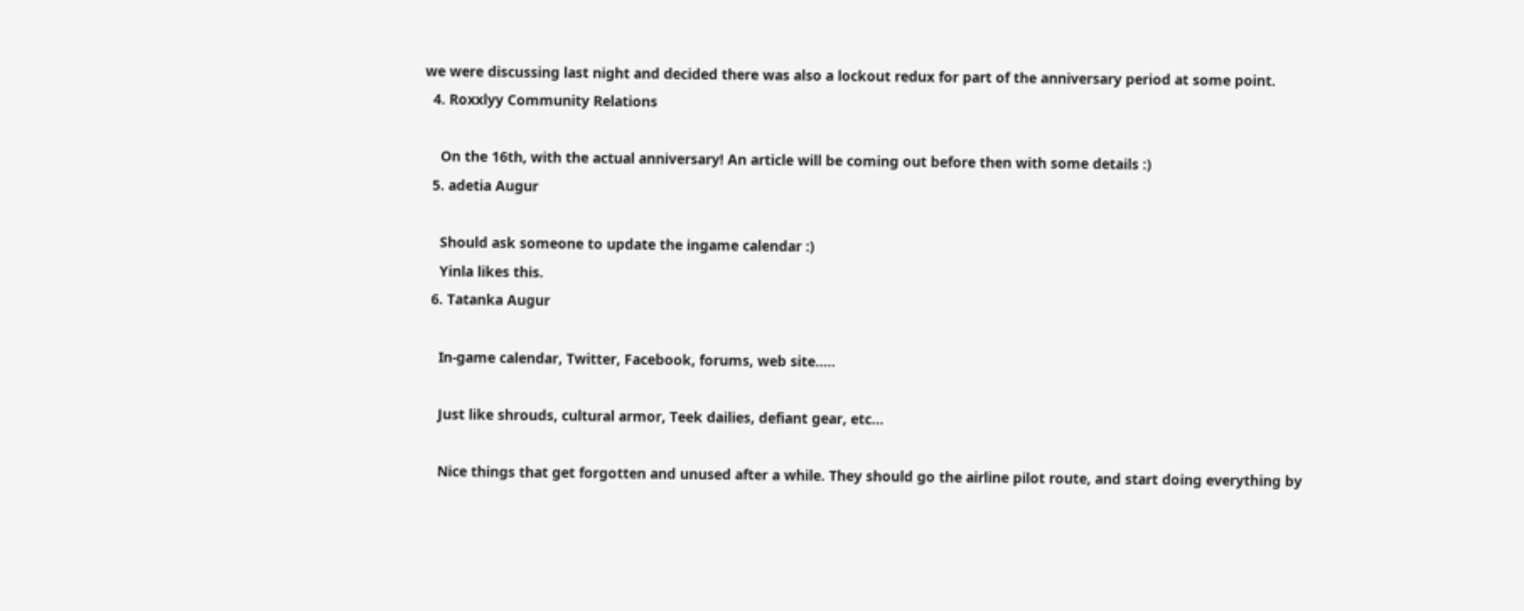we were discussing last night and decided there was also a lockout redux for part of the anniversary period at some point.
  4. Roxxlyy Community Relations

    On the 16th, with the actual anniversary! An article will be coming out before then with some details :)
  5. adetia Augur

    Should ask someone to update the ingame calendar :)
    Yinla likes this.
  6. Tatanka Augur

    In-game calendar, Twitter, Facebook, forums, web site.....

    Just like shrouds, cultural armor, Teek dailies, defiant gear, etc...

    Nice things that get forgotten and unused after a while. They should go the airline pilot route, and start doing everything by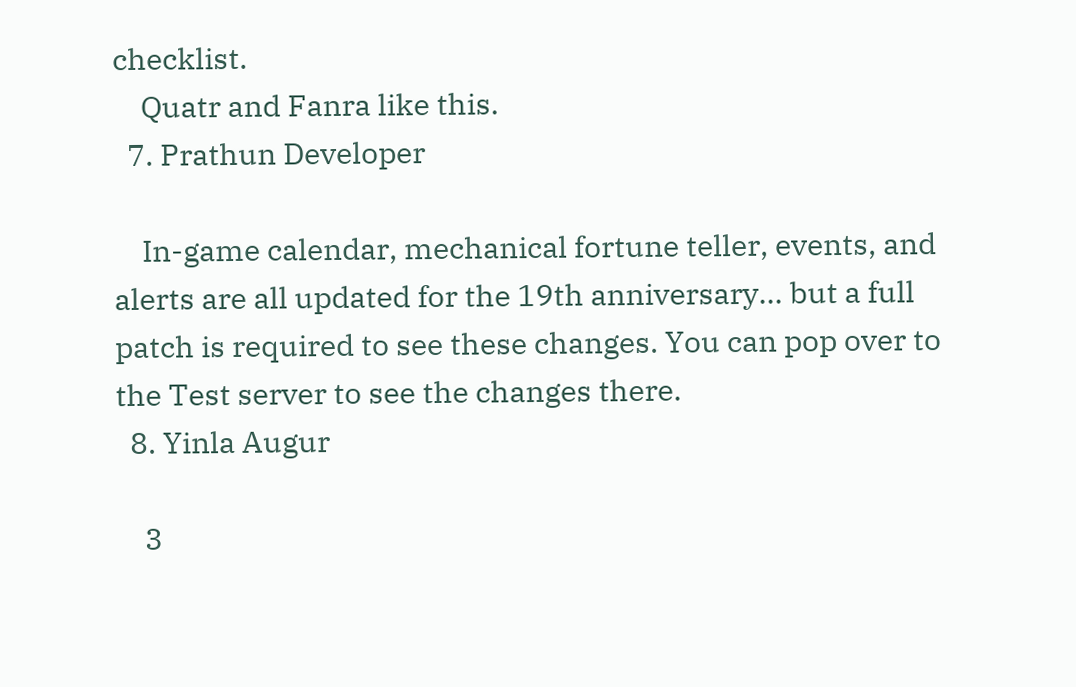checklist.
    Quatr and Fanra like this.
  7. Prathun Developer

    In-game calendar, mechanical fortune teller, events, and alerts are all updated for the 19th anniversary... but a full patch is required to see these changes. You can pop over to the Test server to see the changes there.
  8. Yinla Augur

    3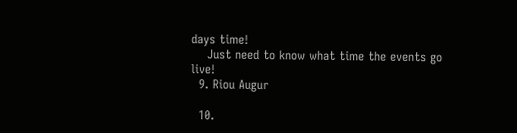days time!
    Just need to know what time the events go live!
  9. Riou Augur

  10.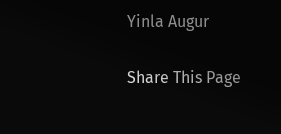Yinla Augur

Share This Page